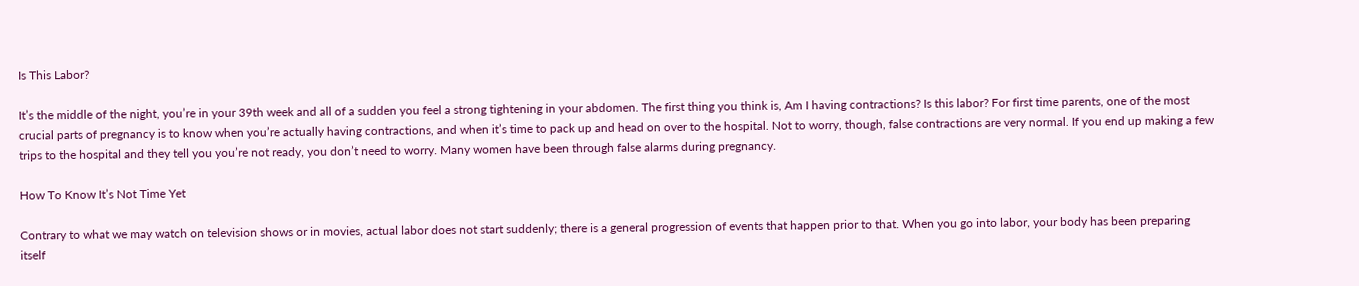Is This Labor?

It’s the middle of the night, you’re in your 39th week and all of a sudden you feel a strong tightening in your abdomen. The first thing you think is, Am I having contractions? Is this labor? For first time parents, one of the most crucial parts of pregnancy is to know when you’re actually having contractions, and when it’s time to pack up and head on over to the hospital. Not to worry, though, false contractions are very normal. If you end up making a few trips to the hospital and they tell you you’re not ready, you don’t need to worry. Many women have been through false alarms during pregnancy.

How To Know It’s Not Time Yet

Contrary to what we may watch on television shows or in movies, actual labor does not start suddenly; there is a general progression of events that happen prior to that. When you go into labor, your body has been preparing itself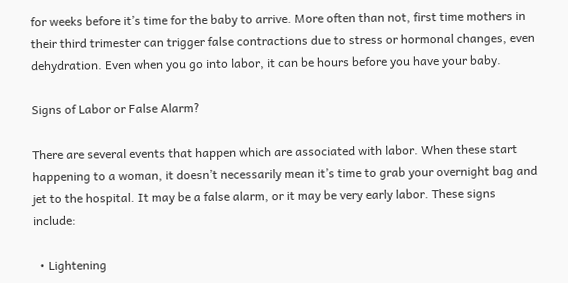for weeks before it’s time for the baby to arrive. More often than not, first time mothers in their third trimester can trigger false contractions due to stress or hormonal changes, even dehydration. Even when you go into labor, it can be hours before you have your baby.

Signs of Labor or False Alarm?

There are several events that happen which are associated with labor. When these start happening to a woman, it doesn’t necessarily mean it’s time to grab your overnight bag and jet to the hospital. It may be a false alarm, or it may be very early labor. These signs include:

  • Lightening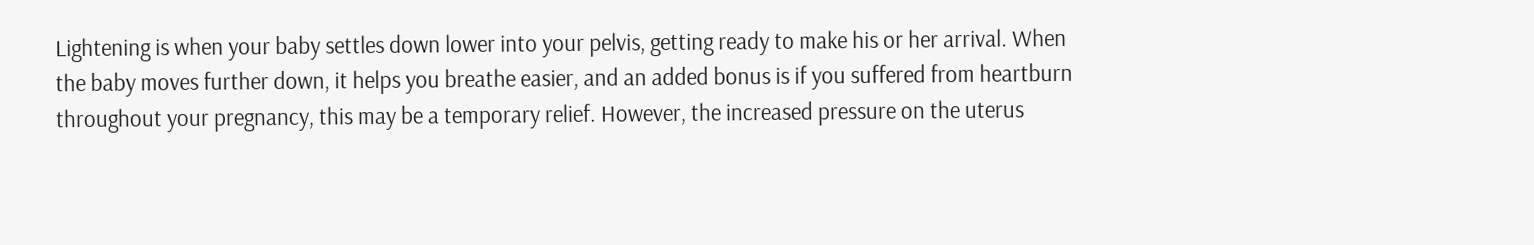Lightening is when your baby settles down lower into your pelvis, getting ready to make his or her arrival. When the baby moves further down, it helps you breathe easier, and an added bonus is if you suffered from heartburn throughout your pregnancy, this may be a temporary relief. However, the increased pressure on the uterus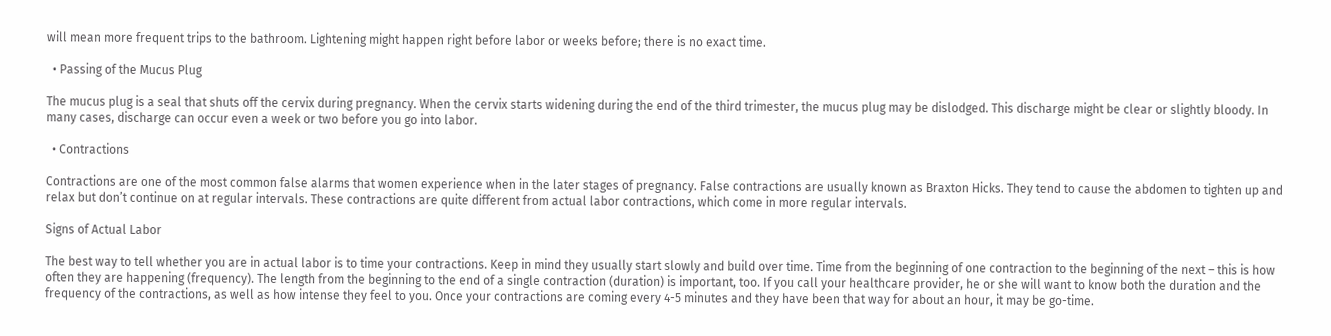will mean more frequent trips to the bathroom. Lightening might happen right before labor or weeks before; there is no exact time.

  • Passing of the Mucus Plug

The mucus plug is a seal that shuts off the cervix during pregnancy. When the cervix starts widening during the end of the third trimester, the mucus plug may be dislodged. This discharge might be clear or slightly bloody. In many cases, discharge can occur even a week or two before you go into labor.

  • Contractions

Contractions are one of the most common false alarms that women experience when in the later stages of pregnancy. False contractions are usually known as Braxton Hicks. They tend to cause the abdomen to tighten up and relax but don’t continue on at regular intervals. These contractions are quite different from actual labor contractions, which come in more regular intervals.

Signs of Actual Labor

The best way to tell whether you are in actual labor is to time your contractions. Keep in mind they usually start slowly and build over time. Time from the beginning of one contraction to the beginning of the next – this is how often they are happening (frequency). The length from the beginning to the end of a single contraction (duration) is important, too. If you call your healthcare provider, he or she will want to know both the duration and the frequency of the contractions, as well as how intense they feel to you. Once your contractions are coming every 4-5 minutes and they have been that way for about an hour, it may be go-time.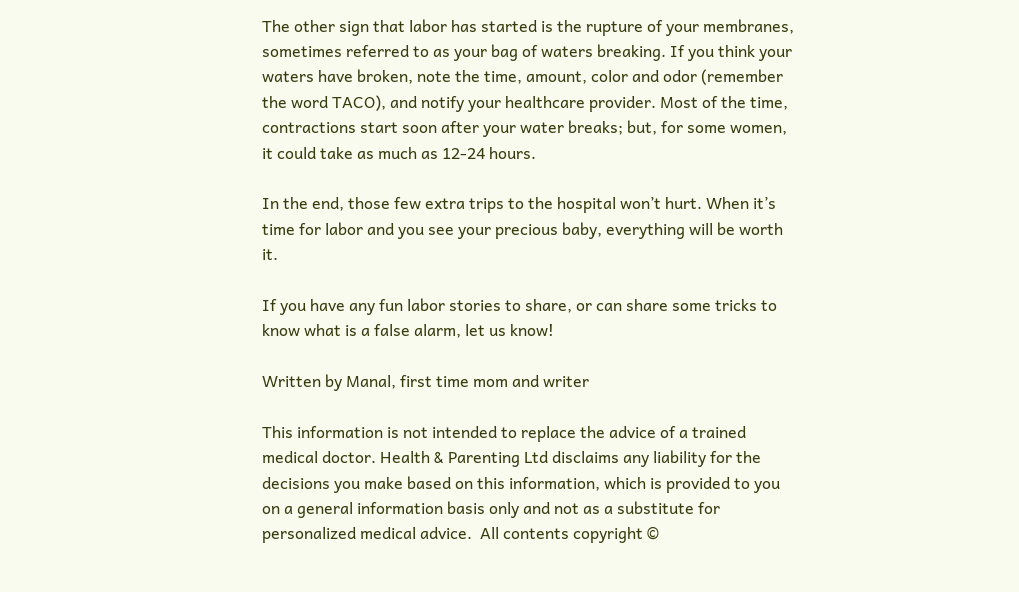The other sign that labor has started is the rupture of your membranes, sometimes referred to as your bag of waters breaking. If you think your waters have broken, note the time, amount, color and odor (remember the word TACO), and notify your healthcare provider. Most of the time, contractions start soon after your water breaks; but, for some women, it could take as much as 12-24 hours.

In the end, those few extra trips to the hospital won’t hurt. When it’s time for labor and you see your precious baby, everything will be worth it.

If you have any fun labor stories to share, or can share some tricks to know what is a false alarm, let us know!

Written by Manal, first time mom and writer

This information is not intended to replace the advice of a trained medical doctor. Health & Parenting Ltd disclaims any liability for the decisions you make based on this information, which is provided to you on a general information basis only and not as a substitute for personalized medical advice.  All contents copyright ©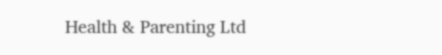Health & Parenting Ltd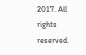2017. All rights reserved.